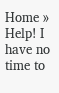Home » Help! I have no time to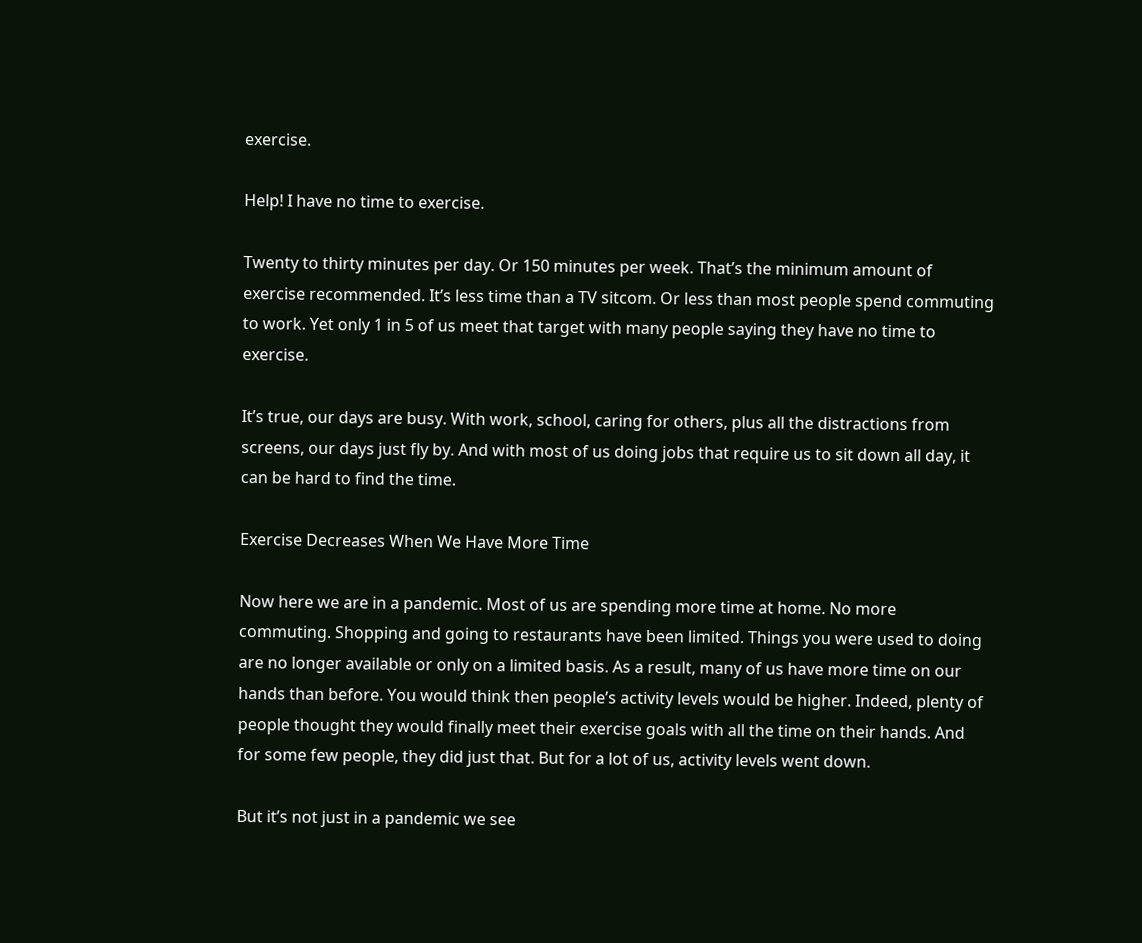exercise.

Help! I have no time to exercise.

Twenty to thirty minutes per day. Or 150 minutes per week. That’s the minimum amount of exercise recommended. It’s less time than a TV sitcom. Or less than most people spend commuting to work. Yet only 1 in 5 of us meet that target with many people saying they have no time to exercise.

It’s true, our days are busy. With work, school, caring for others, plus all the distractions from screens, our days just fly by. And with most of us doing jobs that require us to sit down all day, it can be hard to find the time.

Exercise Decreases When We Have More Time

Now here we are in a pandemic. Most of us are spending more time at home. No more commuting. Shopping and going to restaurants have been limited. Things you were used to doing are no longer available or only on a limited basis. As a result, many of us have more time on our hands than before. You would think then people’s activity levels would be higher. Indeed, plenty of people thought they would finally meet their exercise goals with all the time on their hands. And for some few people, they did just that. But for a lot of us, activity levels went down.

But it’s not just in a pandemic we see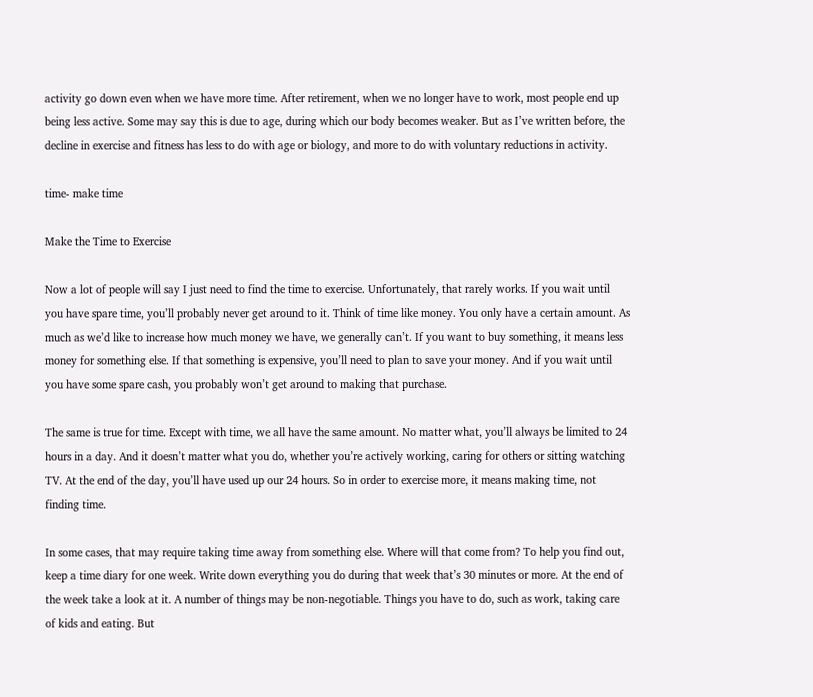activity go down even when we have more time. After retirement, when we no longer have to work, most people end up being less active. Some may say this is due to age, during which our body becomes weaker. But as I’ve written before, the decline in exercise and fitness has less to do with age or biology, and more to do with voluntary reductions in activity.

time- make time

Make the Time to Exercise

Now a lot of people will say I just need to find the time to exercise. Unfortunately, that rarely works. If you wait until you have spare time, you’ll probably never get around to it. Think of time like money. You only have a certain amount. As much as we’d like to increase how much money we have, we generally can’t. If you want to buy something, it means less money for something else. If that something is expensive, you’ll need to plan to save your money. And if you wait until you have some spare cash, you probably won’t get around to making that purchase.

The same is true for time. Except with time, we all have the same amount. No matter what, you’ll always be limited to 24 hours in a day. And it doesn’t matter what you do, whether you’re actively working, caring for others or sitting watching TV. At the end of the day, you’ll have used up our 24 hours. So in order to exercise more, it means making time, not finding time.

In some cases, that may require taking time away from something else. Where will that come from? To help you find out, keep a time diary for one week. Write down everything you do during that week that’s 30 minutes or more. At the end of the week take a look at it. A number of things may be non-negotiable. Things you have to do, such as work, taking care of kids and eating. But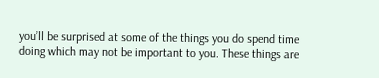you’ll be surprised at some of the things you do spend time doing which may not be important to you. These things are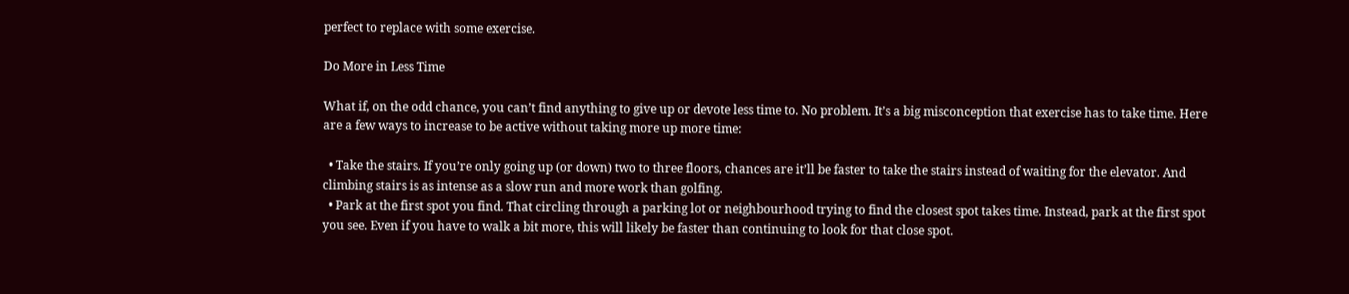perfect to replace with some exercise.

Do More in Less Time

What if, on the odd chance, you can’t find anything to give up or devote less time to. No problem. It’s a big misconception that exercise has to take time. Here are a few ways to increase to be active without taking more up more time:

  • Take the stairs. If you’re only going up (or down) two to three floors, chances are it’ll be faster to take the stairs instead of waiting for the elevator. And climbing stairs is as intense as a slow run and more work than golfing.
  • Park at the first spot you find. That circling through a parking lot or neighbourhood trying to find the closest spot takes time. Instead, park at the first spot you see. Even if you have to walk a bit more, this will likely be faster than continuing to look for that close spot.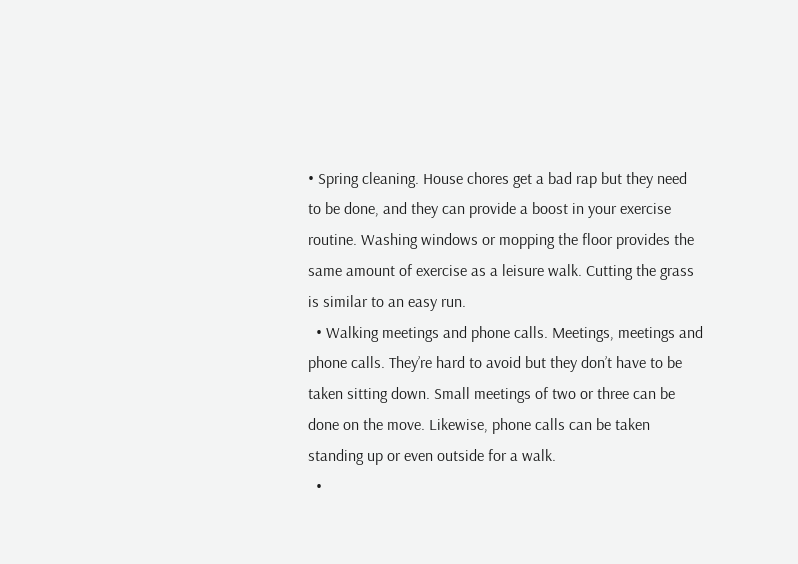• Spring cleaning. House chores get a bad rap but they need to be done, and they can provide a boost in your exercise routine. Washing windows or mopping the floor provides the same amount of exercise as a leisure walk. Cutting the grass is similar to an easy run.
  • Walking meetings and phone calls. Meetings, meetings and phone calls. They’re hard to avoid but they don’t have to be taken sitting down. Small meetings of two or three can be done on the move. Likewise, phone calls can be taken standing up or even outside for a walk.
  •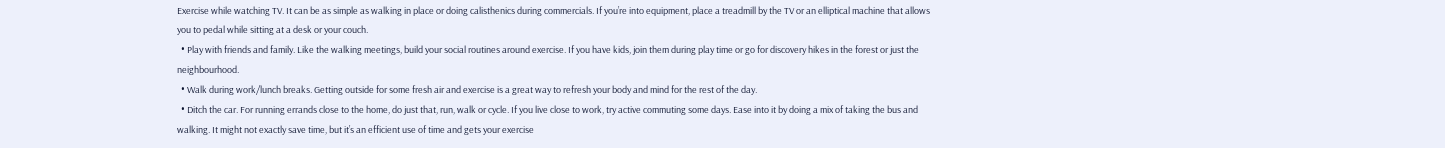Exercise while watching TV. It can be as simple as walking in place or doing calisthenics during commercials. If you’re into equipment, place a treadmill by the TV or an elliptical machine that allows you to pedal while sitting at a desk or your couch.
  • Play with friends and family. Like the walking meetings, build your social routines around exercise. If you have kids, join them during play time or go for discovery hikes in the forest or just the neighbourhood.
  • Walk during work/lunch breaks. Getting outside for some fresh air and exercise is a great way to refresh your body and mind for the rest of the day.
  • Ditch the car. For running errands close to the home, do just that, run, walk or cycle. If you live close to work, try active commuting some days. Ease into it by doing a mix of taking the bus and walking. It might not exactly save time, but it’s an efficient use of time and gets your exercise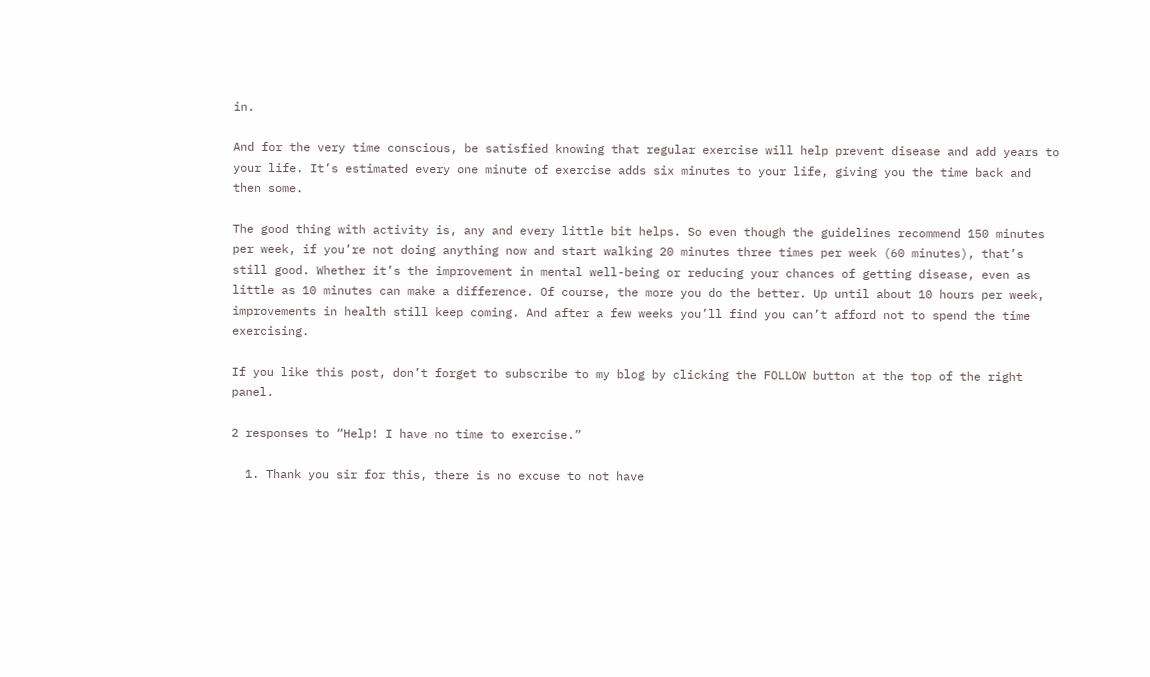in.

And for the very time conscious, be satisfied knowing that regular exercise will help prevent disease and add years to your life. It’s estimated every one minute of exercise adds six minutes to your life, giving you the time back and then some.

The good thing with activity is, any and every little bit helps. So even though the guidelines recommend 150 minutes per week, if you’re not doing anything now and start walking 20 minutes three times per week (60 minutes), that’s still good. Whether it’s the improvement in mental well-being or reducing your chances of getting disease, even as little as 10 minutes can make a difference. Of course, the more you do the better. Up until about 10 hours per week, improvements in health still keep coming. And after a few weeks you’ll find you can’t afford not to spend the time exercising.

If you like this post, don’t forget to subscribe to my blog by clicking the FOLLOW button at the top of the right panel.

2 responses to “Help! I have no time to exercise.”

  1. Thank you sir for this, there is no excuse to not have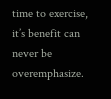time to exercise, it’s benefit can never be overemphasize.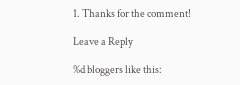1. Thanks for the comment!

Leave a Reply

%d bloggers like this: